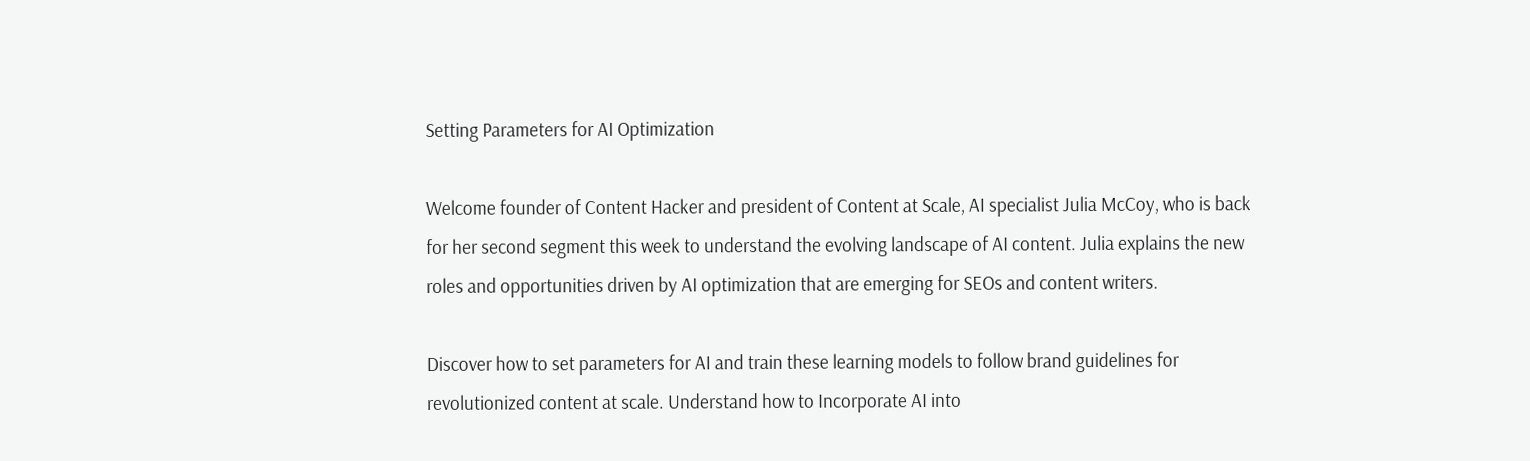Setting Parameters for AI Optimization

Welcome founder of Content Hacker and president of Content at Scale, AI specialist Julia McCoy, who is back for her second segment this week to understand the evolving landscape of AI content. Julia explains the new roles and opportunities driven by AI optimization that are emerging for SEOs and content writers.

Discover how to set parameters for AI and train these learning models to follow brand guidelines for revolutionized content at scale. Understand how to Incorporate AI into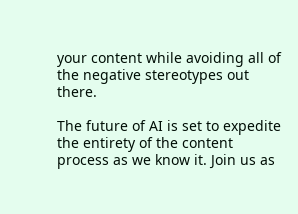your content while avoiding all of the negative stereotypes out there.

The future of AI is set to expedite the entirety of the content process as we know it. Join us as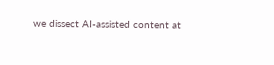we dissect AI-assisted content at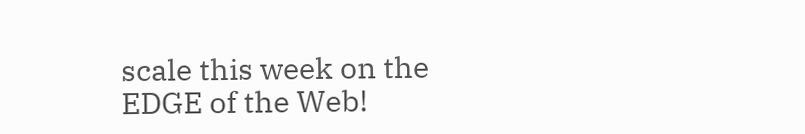scale this week on the EDGE of the Web!